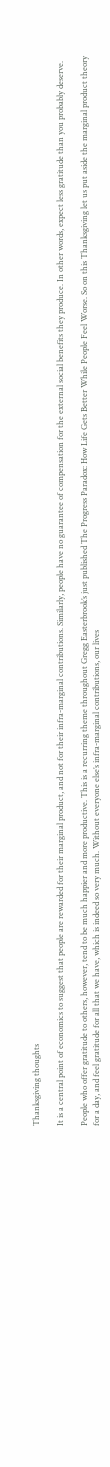Thanksgiving thoughts

It is a central point of economics to suggest that people are rewarded for their marginal product, and not for their infra-marginal contributions. Similarly, people have no guarantee of compensation for the external social benefits they produce. In other words, expect less gratitude than you probably deserve.

People who offer gratitude to others, however, tend to be much happier and more productive. This is a recurring theme throughout Gregg Easterbrook’s just published The Progress Paradox: How Life Gets Better While People Feel Worse. So on this Thanksgiving let us put aside the marginal product theory for a day, and feel gratitude for all that we have, which is indeed so very much. Without everyone else’s infra-marginal contributions, our lives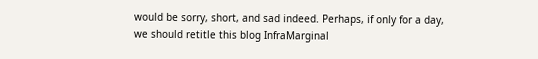would be sorry, short, and sad indeed. Perhaps, if only for a day, we should retitle this blog InfraMarginal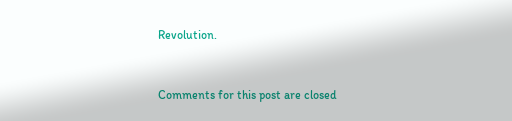Revolution.


Comments for this post are closed